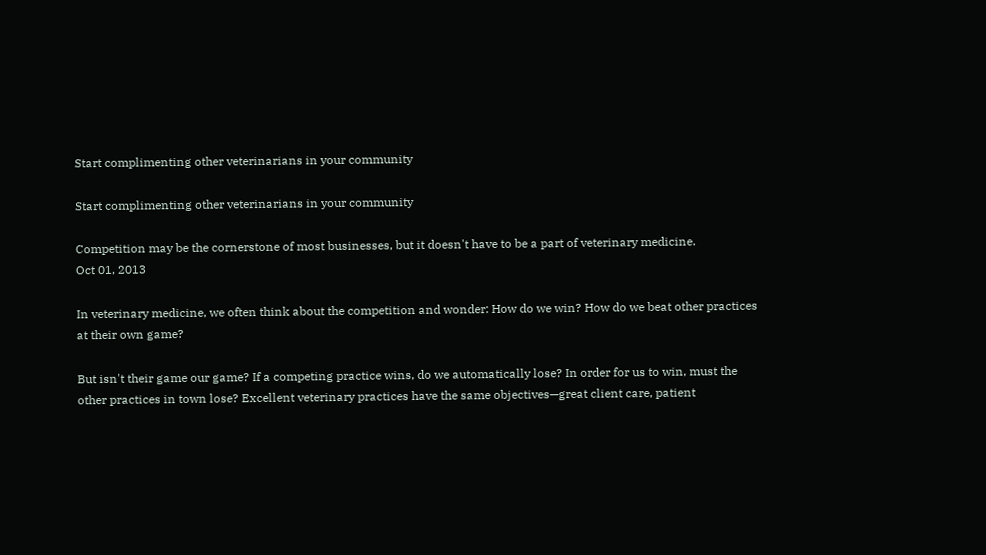Start complimenting other veterinarians in your community

Start complimenting other veterinarians in your community

Competition may be the cornerstone of most businesses, but it doesn't have to be a part of veterinary medicine.
Oct 01, 2013

In veterinary medicine, we often think about the competition and wonder: How do we win? How do we beat other practices at their own game?

But isn't their game our game? If a competing practice wins, do we automatically lose? In order for us to win, must the other practices in town lose? Excellent veterinary practices have the same objectives—great client care, patient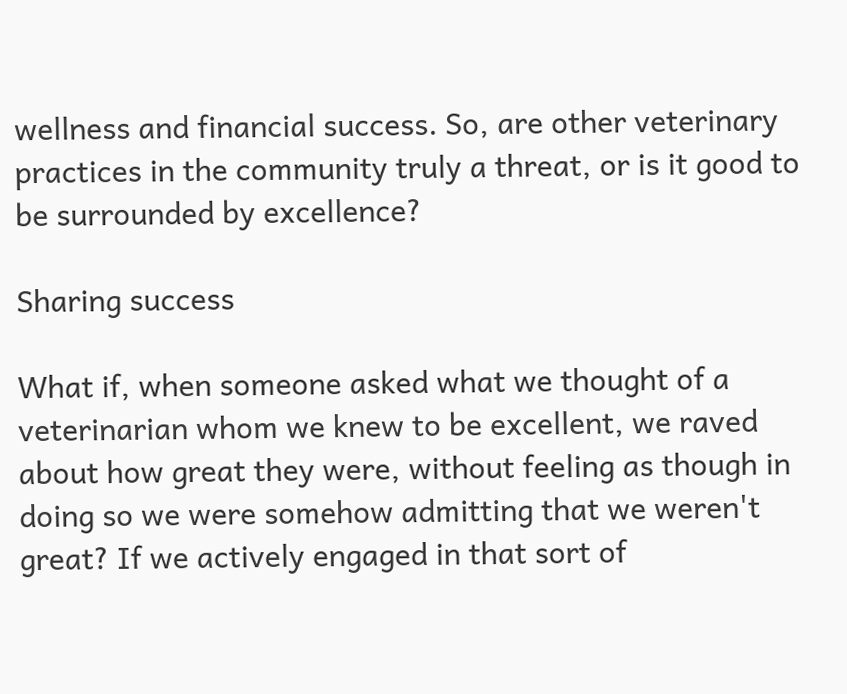wellness and financial success. So, are other veterinary practices in the community truly a threat, or is it good to be surrounded by excellence?

Sharing success

What if, when someone asked what we thought of a veterinarian whom we knew to be excellent, we raved about how great they were, without feeling as though in doing so we were somehow admitting that we weren't great? If we actively engaged in that sort of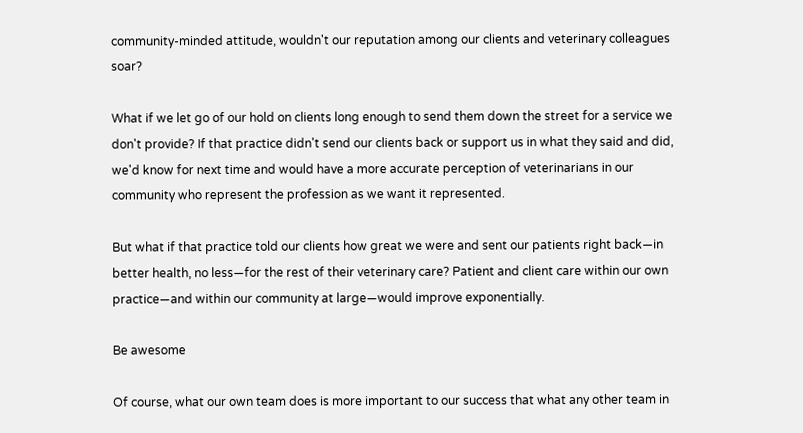community-minded attitude, wouldn't our reputation among our clients and veterinary colleagues soar?

What if we let go of our hold on clients long enough to send them down the street for a service we don't provide? If that practice didn't send our clients back or support us in what they said and did, we'd know for next time and would have a more accurate perception of veterinarians in our community who represent the profession as we want it represented.

But what if that practice told our clients how great we were and sent our patients right back—in better health, no less—for the rest of their veterinary care? Patient and client care within our own practice—and within our community at large—would improve exponentially.

Be awesome

Of course, what our own team does is more important to our success that what any other team in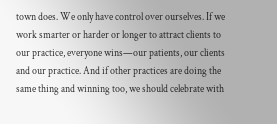town does. We only have control over ourselves. If we work smarter or harder or longer to attract clients to our practice, everyone wins—our patients, our clients and our practice. And if other practices are doing the same thing and winning too, we should celebrate with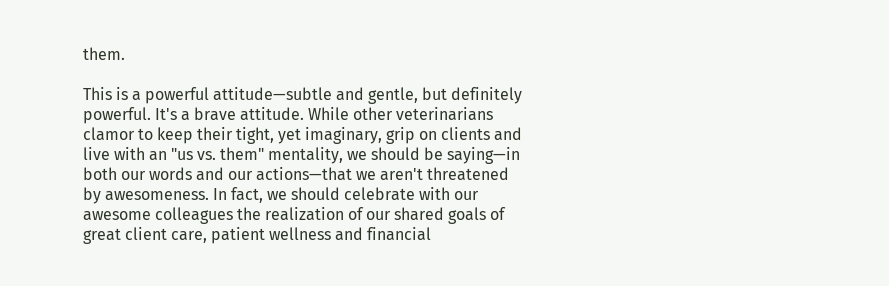them.

This is a powerful attitude—subtle and gentle, but definitely powerful. It's a brave attitude. While other veterinarians clamor to keep their tight, yet imaginary, grip on clients and live with an "us vs. them" mentality, we should be saying—in both our words and our actions—that we aren't threatened by awesomeness. In fact, we should celebrate with our awesome colleagues the realization of our shared goals of great client care, patient wellness and financial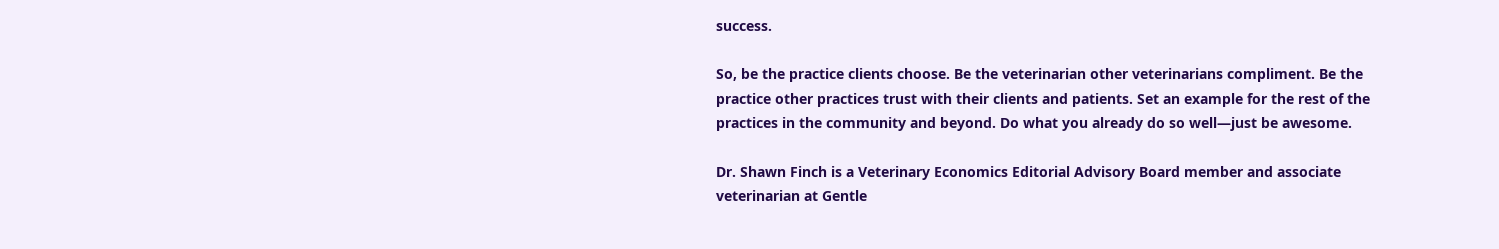success.

So, be the practice clients choose. Be the veterinarian other veterinarians compliment. Be the practice other practices trust with their clients and patients. Set an example for the rest of the practices in the community and beyond. Do what you already do so well—just be awesome.

Dr. Shawn Finch is a Veterinary Economics Editorial Advisory Board member and associate veterinarian at Gentle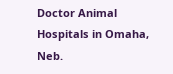Doctor Animal Hospitals in Omaha, Neb.